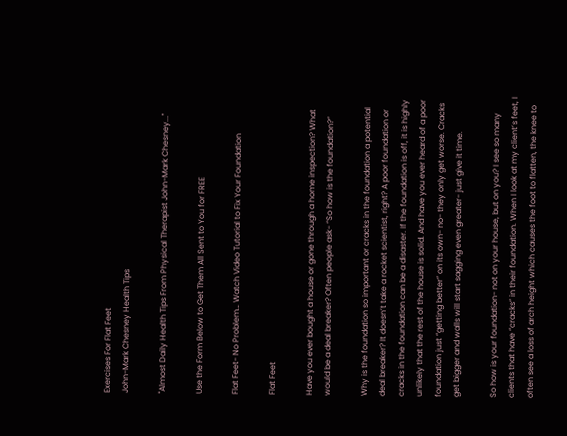Exercises For Flat Feet
John-Mark Chesney Health Tips

"Almost Daily Health Tips From Physical Therapist John-Mark Chesney..."

Use the Form Below to Get Them All Sent to You for FREE

Flat Feet- No Problem… Watch Video Tutorial to Fix Your Foundation

Flat Feet

Have you ever bought a house or gone through a home inspection? What would be a deal breaker? Often people ask- “So how is the foundation?”

Why is the foundation so important or cracks in the foundation a potential deal breaker? It doesn’t take a rocket scientist, right? A poor foundation or cracks in the foundation can be a disaster. If the foundation is off, it is highly unlikely that the rest of the house is solid. And have you ever heard of a poor foundation just “getting better” on its own- no- they only get worse. Cracks get bigger and walls will start sagging even greater- just give it time.

So how is your foundation- not on your house, but on you? I see so many clients that have “cracks” in their foundation. When I look at my client’s feet, I often see a loss of arch height which causes the foot to flatten, the knee to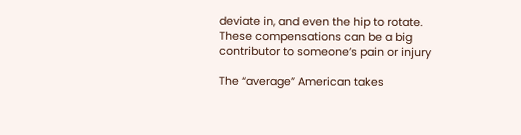deviate in, and even the hip to rotate. These compensations can be a big contributor to someone’s pain or injury

The “average” American takes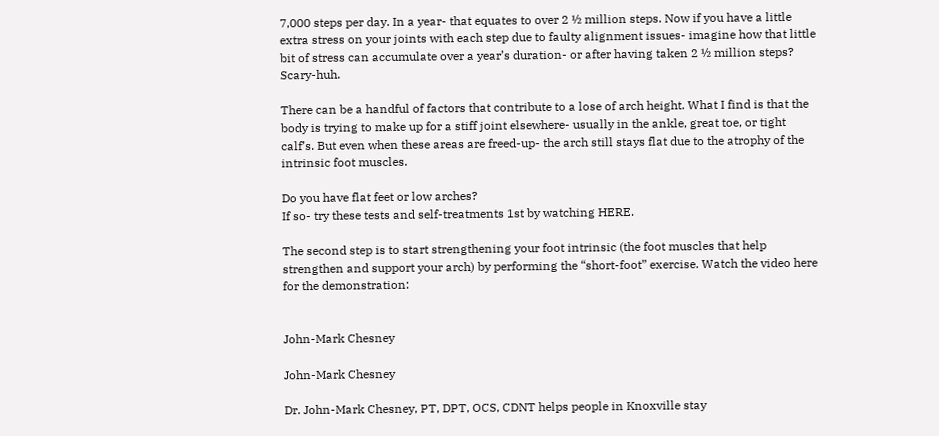7,000 steps per day. In a year- that equates to over 2 ½ million steps. Now if you have a little extra stress on your joints with each step due to faulty alignment issues- imagine how that little bit of stress can accumulate over a year’s duration- or after having taken 2 ½ million steps? Scary-huh.

There can be a handful of factors that contribute to a lose of arch height. What I find is that the body is trying to make up for a stiff joint elsewhere- usually in the ankle, great toe, or tight calf’s. But even when these areas are freed-up- the arch still stays flat due to the atrophy of the intrinsic foot muscles.

Do you have flat feet or low arches?
If so- try these tests and self-treatments 1st by watching HERE.

The second step is to start strengthening your foot intrinsic (the foot muscles that help strengthen and support your arch) by performing the “short-foot” exercise. Watch the video here for the demonstration:


John-Mark Chesney

John-Mark Chesney

Dr. John-Mark Chesney, PT, DPT, OCS, CDNT helps people in Knoxville stay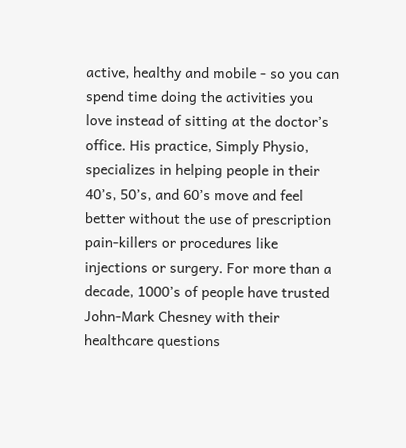active, healthy and mobile - so you can spend time doing the activities you love instead of sitting at the doctor’s office. His practice, Simply Physio, specializes in helping people in their 40’s, 50’s, and 60’s move and feel better without the use of prescription pain-killers or procedures like injections or surgery. For more than a decade, 1000’s of people have trusted John-Mark Chesney with their healthcare questions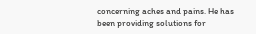concerning aches and pains. He has been providing solutions for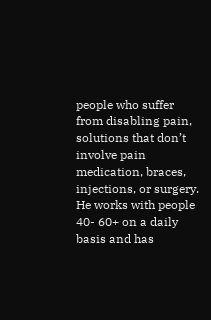people who suffer from disabling pain, solutions that don’t involve pain medication, braces, injections, or surgery. He works with people 40- 60+ on a daily basis and has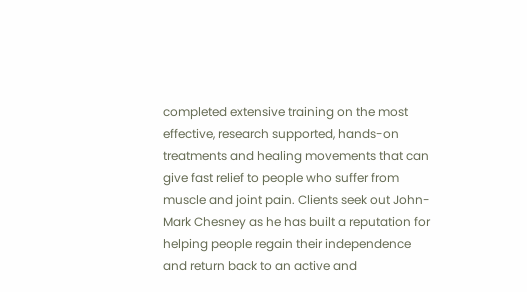completed extensive training on the most effective, research supported, hands-on treatments and healing movements that can give fast relief to people who suffer from muscle and joint pain. Clients seek out John-Mark Chesney as he has built a reputation for helping people regain their independence and return back to an active and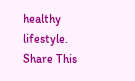healthy lifestyle.
Share This